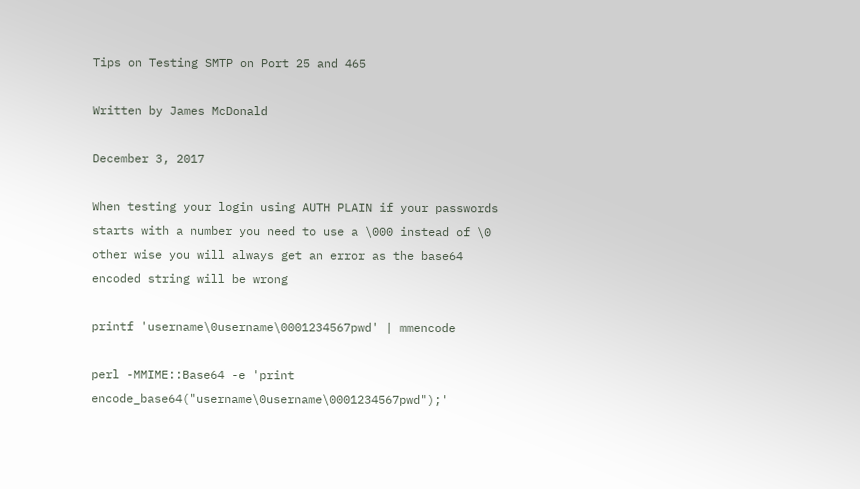Tips on Testing SMTP on Port 25 and 465

Written by James McDonald

December 3, 2017

When testing your login using AUTH PLAIN if your passwords starts with a number you need to use a \000 instead of \0 other wise you will always get an error as the base64 encoded string will be wrong

printf 'username\0username\0001234567pwd' | mmencode

perl -MMIME::Base64 -e 'print encode_base64("username\0username\0001234567pwd");'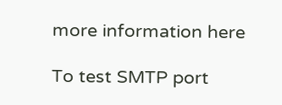more information here

To test SMTP port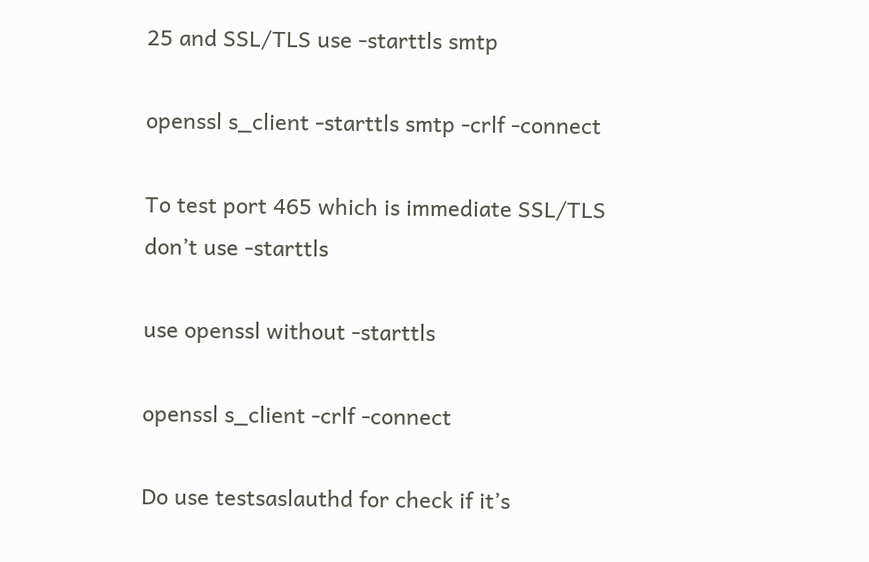25 and SSL/TLS use -starttls smtp

openssl s_client -starttls smtp -crlf -connect

To test port 465 which is immediate SSL/TLS don’t use -starttls

use openssl without -starttls

openssl s_client -crlf -connect

Do use testsaslauthd for check if it’s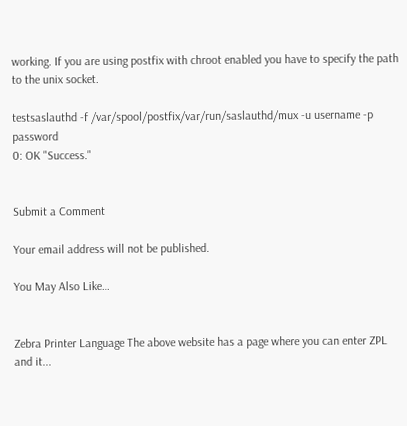working. If you are using postfix with chroot enabled you have to specify the path to the unix socket.

testsaslauthd -f /var/spool/postfix/var/run/saslauthd/mux -u username -p password
0: OK "Success."


Submit a Comment

Your email address will not be published.

You May Also Like…


Zebra Printer Language The above website has a page where you can enter ZPL and it...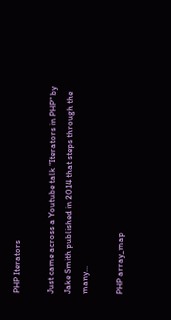PHP Iterators

Just came across a Youtube talk "Iterators in PHP" by Jake Smith published in 2014 that steps through the many...

PHP array_map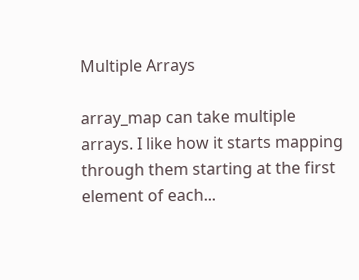Multiple Arrays

array_map can take multiple arrays. I like how it starts mapping through them starting at the first element of each...